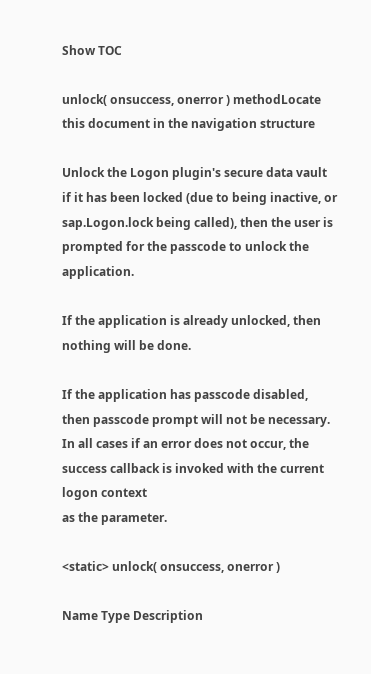Show TOC

unlock( onsuccess, onerror ) methodLocate this document in the navigation structure

Unlock the Logon plugin's secure data vault if it has been locked (due to being inactive, or sap.Logon.lock being called), then the user is prompted for the passcode to unlock the application.

If the application is already unlocked, then nothing will be done.

If the application has passcode disabled, then passcode prompt will not be necessary.
In all cases if an error does not occur, the success callback is invoked with the current logon context
as the parameter.

<static> unlock( onsuccess, onerror )

Name Type Description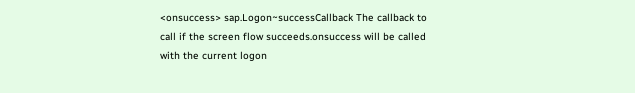<onsuccess> sap.Logon~successCallback The callback to call if the screen flow succeeds.onsuccess will be called with the current logon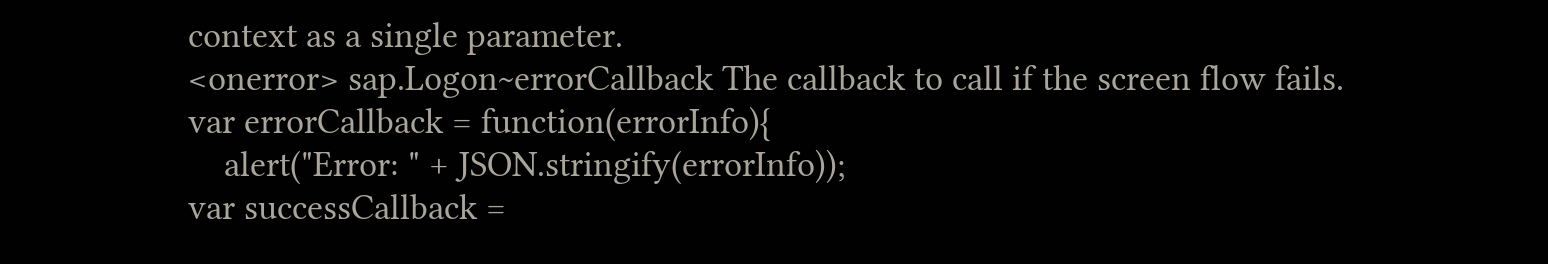context as a single parameter.
<onerror> sap.Logon~errorCallback The callback to call if the screen flow fails.
var errorCallback = function(errorInfo){
    alert("Error: " + JSON.stringify(errorInfo));
var successCallback =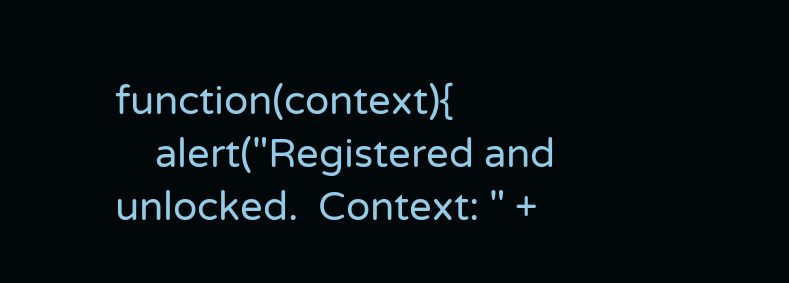function(context){
    alert("Registered and unlocked.  Context: " +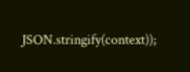JSON.stringify(context));